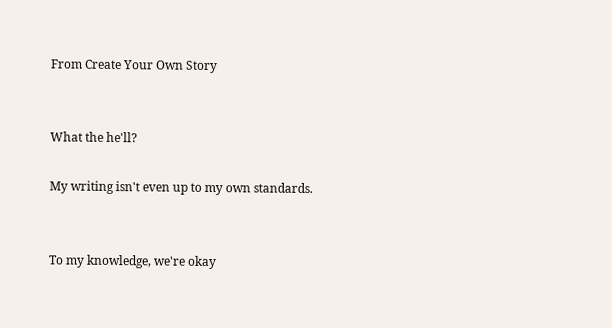From Create Your Own Story


What the he'll?

My writing isn't even up to my own standards.


To my knowledge, we're okay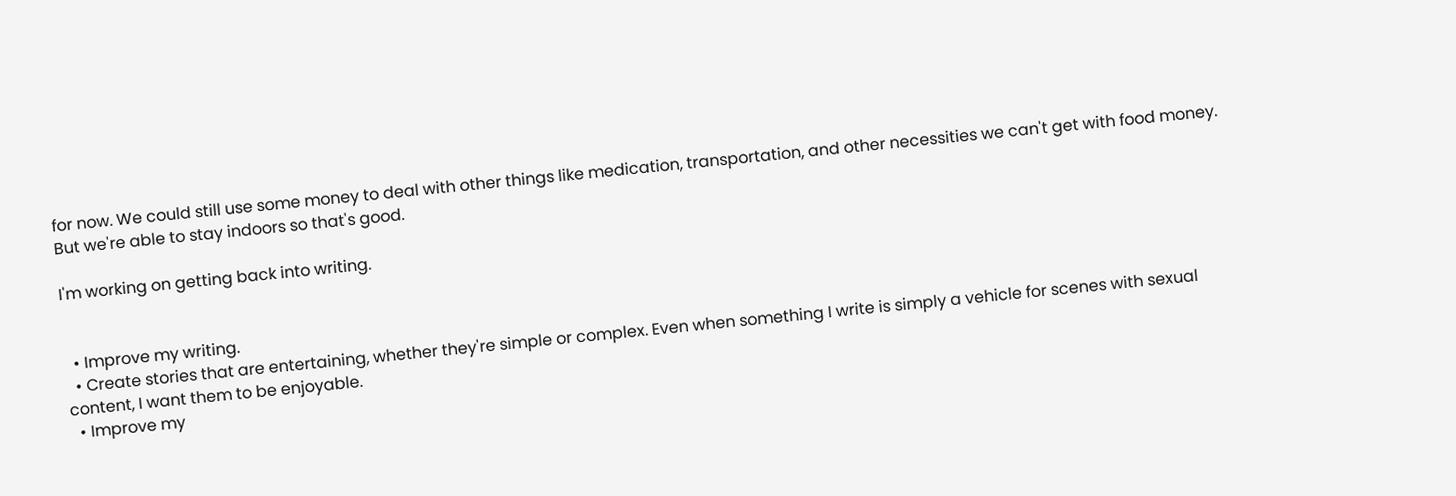for now. We could still use some money to deal with other things like medication, transportation, and other necessities we can't get with food money. But we're able to stay indoors so that's good.

I'm working on getting back into writing.


  • Improve my writing.
  • Create stories that are entertaining, whether they're simple or complex. Even when something I write is simply a vehicle for scenes with sexual content, I want them to be enjoyable.
  • Improve my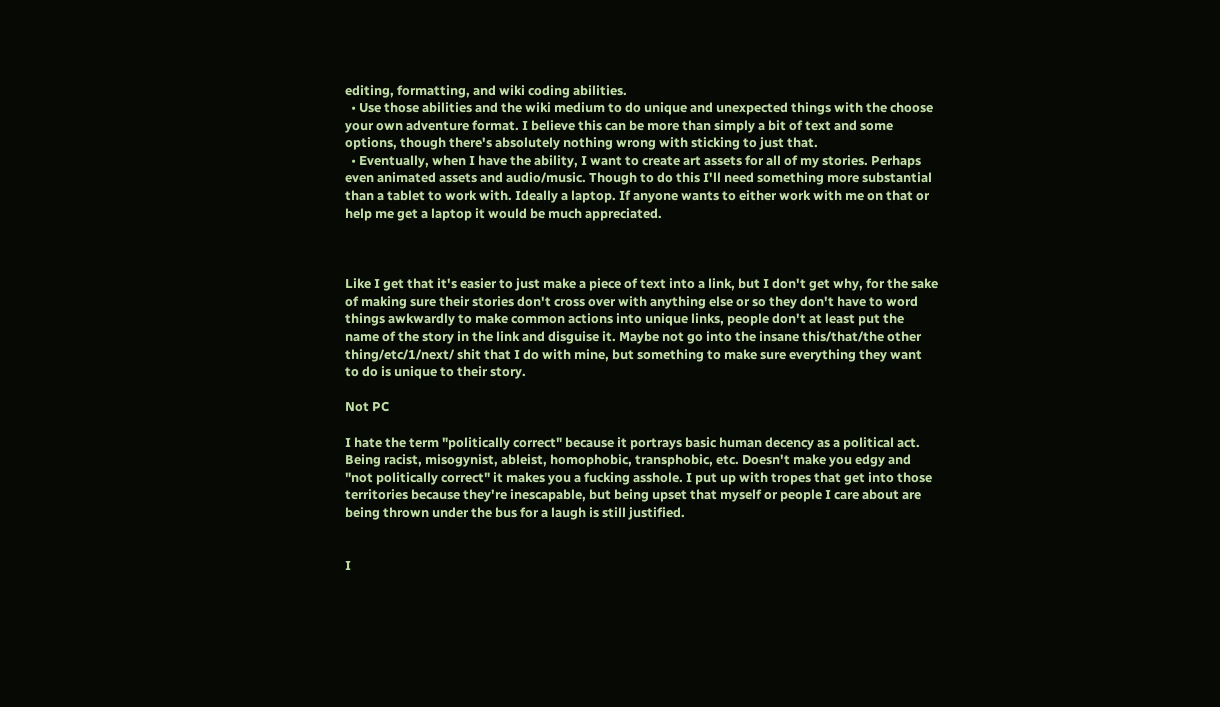editing, formatting, and wiki coding abilities.
  • Use those abilities and the wiki medium to do unique and unexpected things with the choose your own adventure format. I believe this can be more than simply a bit of text and some options, though there's absolutely nothing wrong with sticking to just that.
  • Eventually, when I have the ability, I want to create art assets for all of my stories. Perhaps even animated assets and audio/music. Though to do this I'll need something more substantial than a tablet to work with. Ideally a laptop. If anyone wants to either work with me on that or help me get a laptop it would be much appreciated.



Like I get that it's easier to just make a piece of text into a link, but I don't get why, for the sake of making sure their stories don't cross over with anything else or so they don't have to word things awkwardly to make common actions into unique links, people don't at least put the name of the story in the link and disguise it. Maybe not go into the insane this/that/the other thing/etc/1/next/ shit that I do with mine, but something to make sure everything they want to do is unique to their story.

Not PC

I hate the term "politically correct" because it portrays basic human decency as a political act. Being racist, misogynist, ableist, homophobic, transphobic, etc. Doesn't make you edgy and "not politically correct" it makes you a fucking asshole. I put up with tropes that get into those territories because they're inescapable, but being upset that myself or people I care about are being thrown under the bus for a laugh is still justified.


I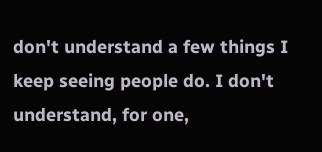don't understand a few things I keep seeing people do. I don't understand, for one,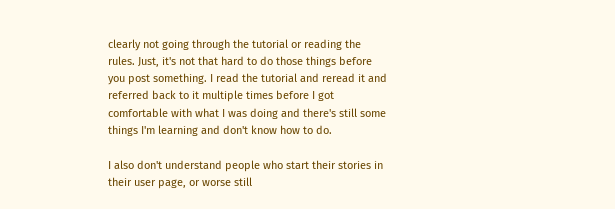clearly not going through the tutorial or reading the rules. Just, it's not that hard to do those things before you post something. I read the tutorial and reread it and referred back to it multiple times before I got comfortable with what I was doing and there's still some things I'm learning and don't know how to do.

I also don't understand people who start their stories in their user page, or worse still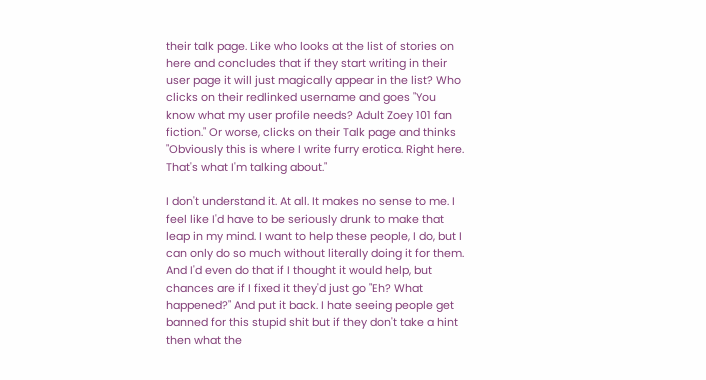their talk page. Like who looks at the list of stories on here and concludes that if they start writing in their user page it will just magically appear in the list? Who clicks on their redlinked username and goes "You know what my user profile needs? Adult Zoey 101 fan fiction." Or worse, clicks on their Talk page and thinks "Obviously this is where I write furry erotica. Right here. That's what I'm talking about."

I don't understand it. At all. It makes no sense to me. I feel like I'd have to be seriously drunk to make that leap in my mind. I want to help these people, I do, but I can only do so much without literally doing it for them. And I'd even do that if I thought it would help, but chances are if I fixed it they'd just go "Eh? What happened?" And put it back. I hate seeing people get banned for this stupid shit but if they don't take a hint then what the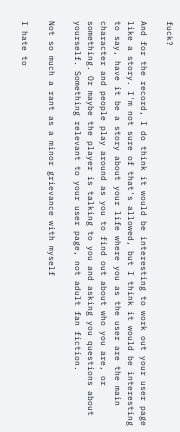fuck?

And for the record, I do think it would be interesting to work out your user page like a story. I'm not sure of that's allowed, but I think it would be interesting to say, have it be a story about your life where you as the user are the main character and people play around as you to find out about who you are, or something. Or maybe the player is talking to you and asking you questions about yourself. Something relevant to your user page, not adult fan fiction.

Not so much a rant as a minor grievance with myself

I hate to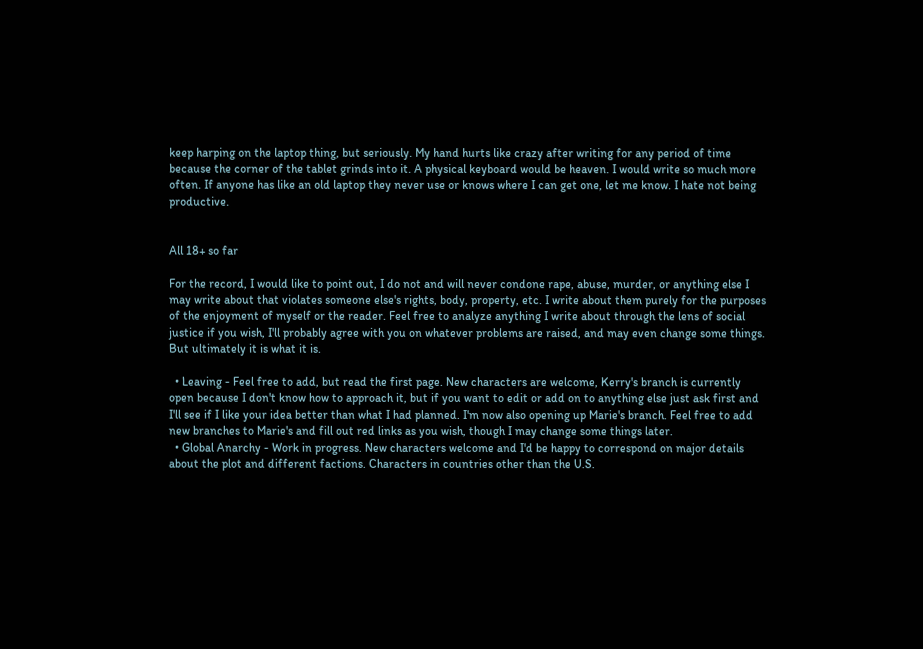keep harping on the laptop thing, but seriously. My hand hurts like crazy after writing for any period of time because the corner of the tablet grinds into it. A physical keyboard would be heaven. I would write so much more often. If anyone has like an old laptop they never use or knows where I can get one, let me know. I hate not being productive.


All 18+ so far

For the record, I would like to point out, I do not and will never condone rape, abuse, murder, or anything else I may write about that violates someone else's rights, body, property, etc. I write about them purely for the purposes of the enjoyment of myself or the reader. Feel free to analyze anything I write about through the lens of social justice if you wish, I'll probably agree with you on whatever problems are raised, and may even change some things. But ultimately it is what it is.

  • Leaving - Feel free to add, but read the first page. New characters are welcome, Kerry's branch is currently open because I don't know how to approach it, but if you want to edit or add on to anything else just ask first and I'll see if I like your idea better than what I had planned. I'm now also opening up Marie's branch. Feel free to add new branches to Marie's and fill out red links as you wish, though I may change some things later.
  • Global Anarchy - Work in progress. New characters welcome and I'd be happy to correspond on major details about the plot and different factions. Characters in countries other than the U.S.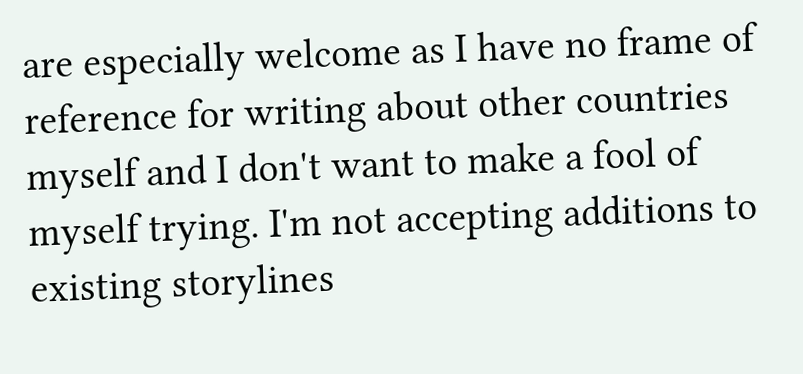are especially welcome as I have no frame of reference for writing about other countries myself and I don't want to make a fool of myself trying. I'm not accepting additions to existing storylines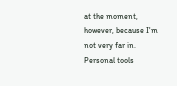at the moment, however, because I'm not very far in.
Personal tools